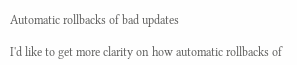Automatic rollbacks of bad updates

I'd like to get more clarity on how automatic rollbacks of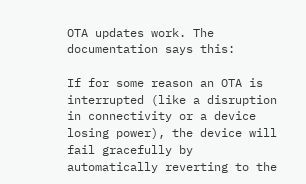OTA updates work. The documentation says this:

If for some reason an OTA is interrupted (like a disruption in connectivity or a device losing power), the device will fail gracefully by automatically reverting to the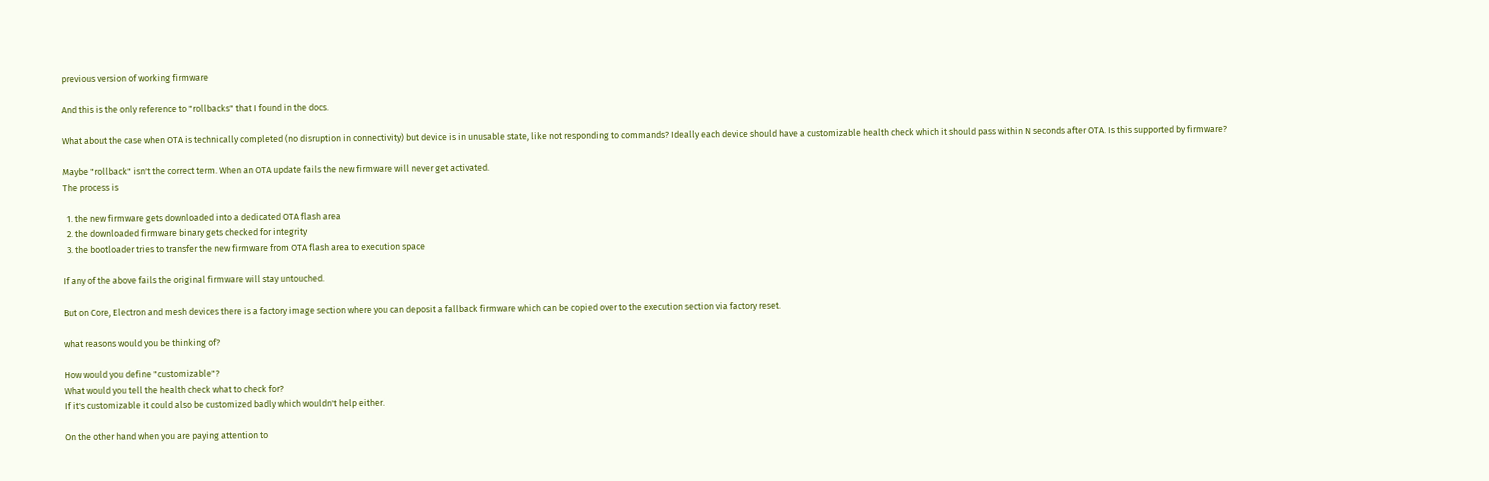previous version of working firmware

And this is the only reference to "rollbacks" that I found in the docs.

What about the case when OTA is technically completed (no disruption in connectivity) but device is in unusable state, like not responding to commands? Ideally each device should have a customizable health check which it should pass within N seconds after OTA. Is this supported by firmware?

Maybe "rollback" isn't the correct term. When an OTA update fails the new firmware will never get activated.
The process is

  1. the new firmware gets downloaded into a dedicated OTA flash area
  2. the downloaded firmware binary gets checked for integrity
  3. the bootloader tries to transfer the new firmware from OTA flash area to execution space

If any of the above fails the original firmware will stay untouched.

But on Core, Electron and mesh devices there is a factory image section where you can deposit a fallback firmware which can be copied over to the execution section via factory reset.

what reasons would you be thinking of?

How would you define "customizable"?
What would you tell the health check what to check for?
If it's customizable it could also be customized badly which wouldn't help either.

On the other hand when you are paying attention to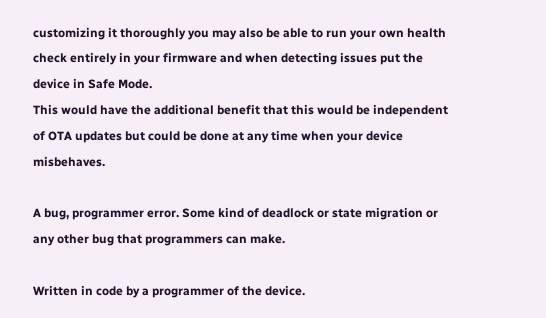customizing it thoroughly you may also be able to run your own health check entirely in your firmware and when detecting issues put the device in Safe Mode.
This would have the additional benefit that this would be independent of OTA updates but could be done at any time when your device misbehaves.

A bug, programmer error. Some kind of deadlock or state migration or any other bug that programmers can make.

Written in code by a programmer of the device.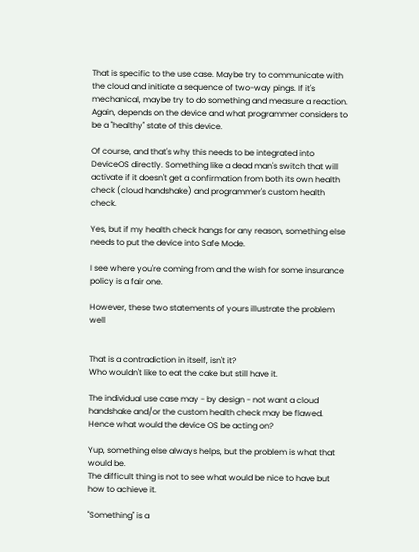That is specific to the use case. Maybe try to communicate with the cloud and initiate a sequence of two-way pings. If it's mechanical, maybe try to do something and measure a reaction. Again, depends on the device and what programmer considers to be a "healthy" state of this device.

Of course, and that's why this needs to be integrated into DeviceOS directly. Something like a dead man's switch that will activate if it doesn't get a confirmation from both its own health check (cloud handshake) and programmer's custom health check.

Yes, but if my health check hangs for any reason, something else needs to put the device into Safe Mode.

I see where you're coming from and the wish for some insurance policy is a fair one.

However, these two statements of yours illustrate the problem well


That is a contradiction in itself, isn't it?
Who wouldn't like to eat the cake but still have it.

The individual use case may - by design - not want a cloud handshake and/or the custom health check may be flawed. Hence what would the device OS be acting on?

Yup, something else always helps, but the problem is what that would be.
The difficult thing is not to see what would be nice to have but how to achieve it.

"Something" is a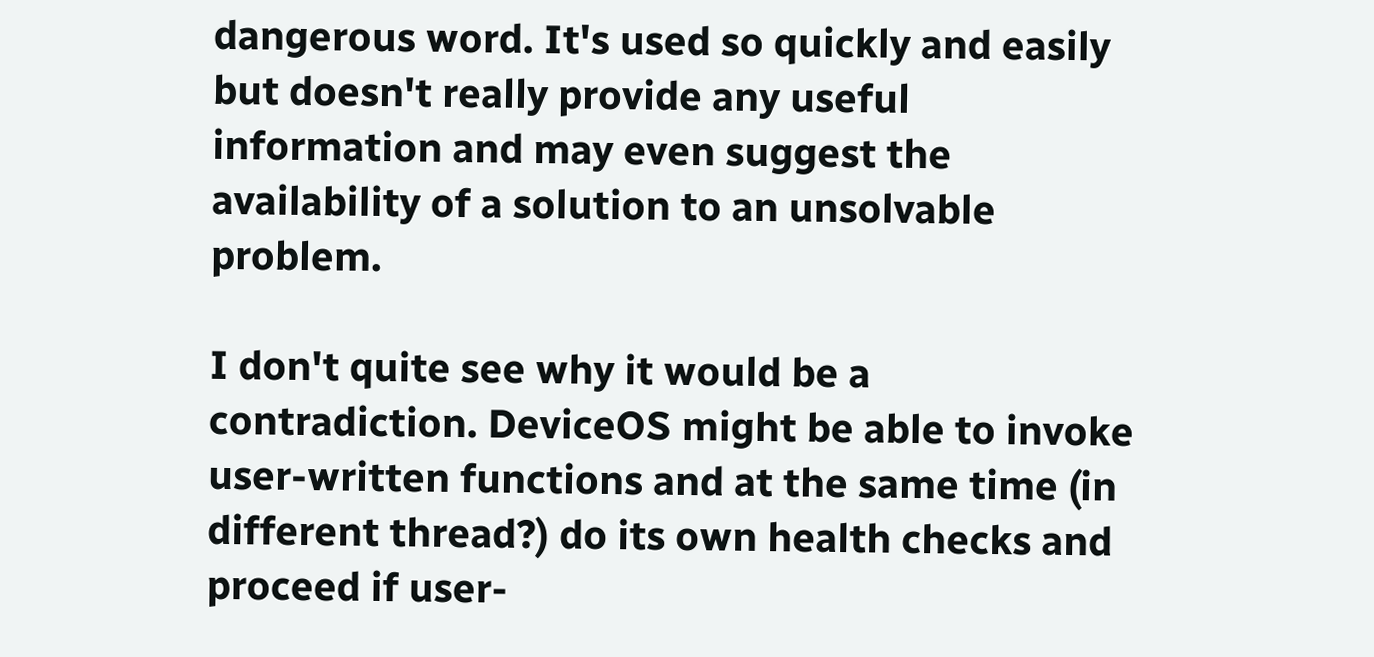dangerous word. It's used so quickly and easily but doesn't really provide any useful information and may even suggest the availability of a solution to an unsolvable problem.

I don't quite see why it would be a contradiction. DeviceOS might be able to invoke user-written functions and at the same time (in different thread?) do its own health checks and proceed if user-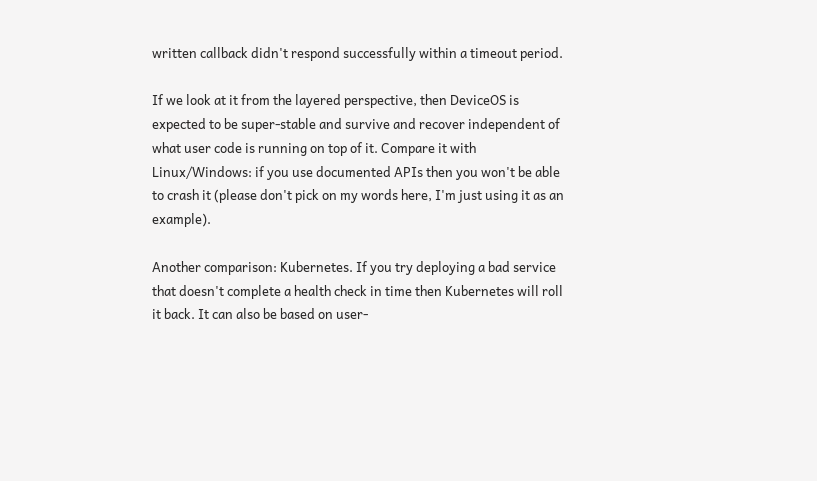written callback didn't respond successfully within a timeout period.

If we look at it from the layered perspective, then DeviceOS is expected to be super-stable and survive and recover independent of what user code is running on top of it. Compare it with Linux/Windows: if you use documented APIs then you won't be able to crash it (please don't pick on my words here, I'm just using it as an example).

Another comparison: Kubernetes. If you try deploying a bad service that doesn't complete a health check in time then Kubernetes will roll it back. It can also be based on user-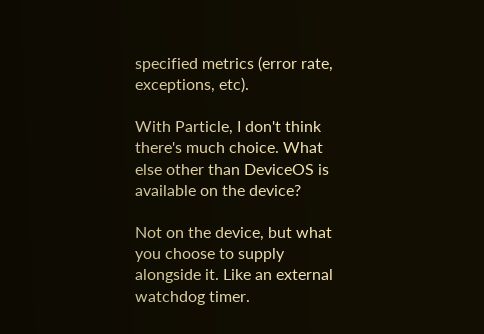specified metrics (error rate, exceptions, etc).

With Particle, I don't think there's much choice. What else other than DeviceOS is available on the device?

Not on the device, but what you choose to supply alongside it. Like an external watchdog timer.